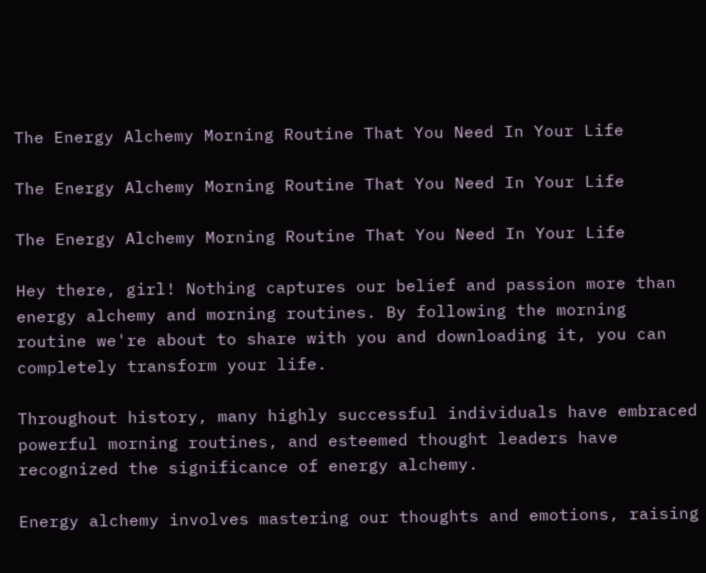The Energy Alchemy Morning Routine That You Need In Your Life

The Energy Alchemy Morning Routine That You Need In Your Life

The Energy Alchemy Morning Routine That You Need In Your Life

Hey there, girl! Nothing captures our belief and passion more than energy alchemy and morning routines. By following the morning routine we're about to share with you and downloading it, you can completely transform your life.

Throughout history, many highly successful individuals have embraced powerful morning routines, and esteemed thought leaders have recognized the significance of energy alchemy.

Energy alchemy involves mastering our thoughts and emotions, raising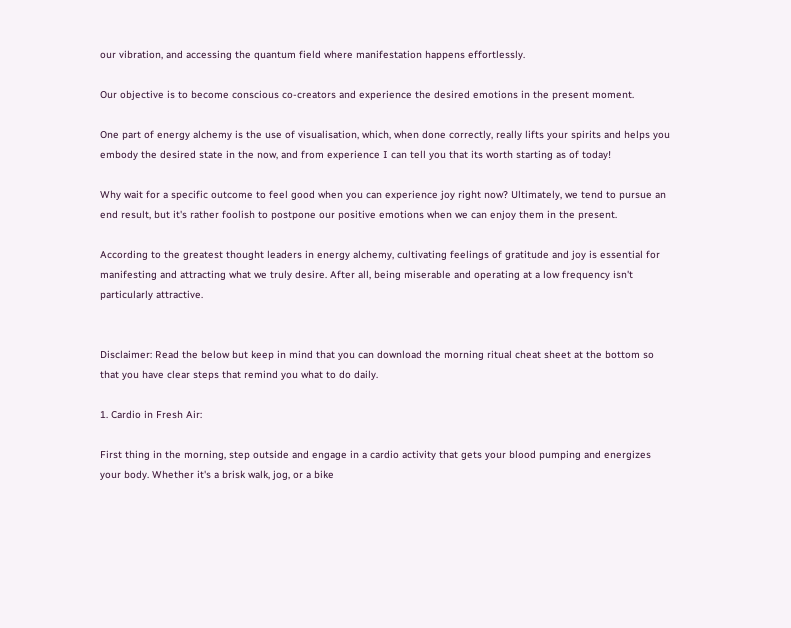our vibration, and accessing the quantum field where manifestation happens effortlessly.

Our objective is to become conscious co-creators and experience the desired emotions in the present moment.

One part of energy alchemy is the use of visualisation, which, when done correctly, really lifts your spirits and helps you embody the desired state in the now, and from experience I can tell you that its worth starting as of today!

Why wait for a specific outcome to feel good when you can experience joy right now? Ultimately, we tend to pursue an end result, but it's rather foolish to postpone our positive emotions when we can enjoy them in the present.

According to the greatest thought leaders in energy alchemy, cultivating feelings of gratitude and joy is essential for manifesting and attracting what we truly desire. After all, being miserable and operating at a low frequency isn't particularly attractive.


Disclaimer: Read the below but keep in mind that you can download the morning ritual cheat sheet at the bottom so that you have clear steps that remind you what to do daily.

1. Cardio in Fresh Air:

First thing in the morning, step outside and engage in a cardio activity that gets your blood pumping and energizes your body. Whether it's a brisk walk, jog, or a bike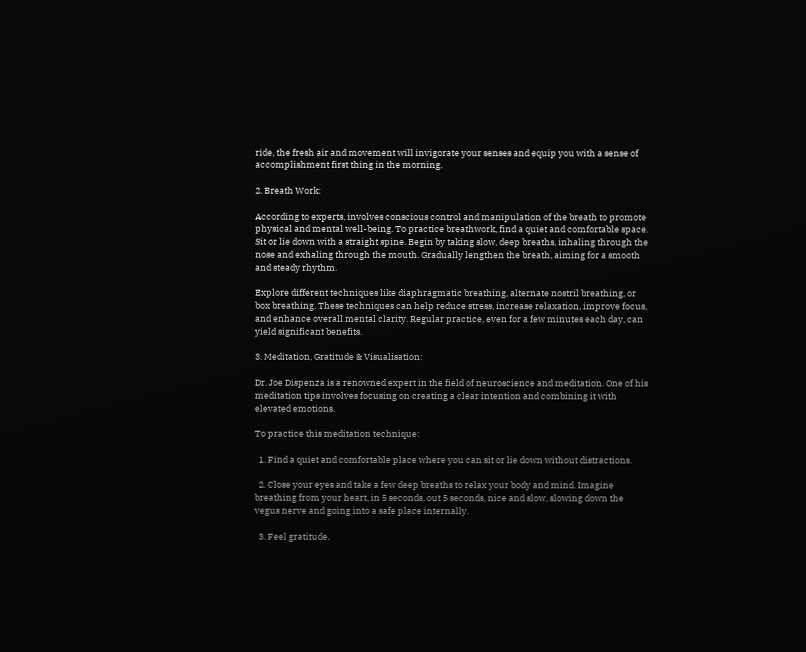ride, the fresh air and movement will invigorate your senses and equip you with a sense of accomplishment first thing in the morning.

2. Breath Work:

According to experts, involves conscious control and manipulation of the breath to promote physical and mental well-being. To practice breathwork, find a quiet and comfortable space. Sit or lie down with a straight spine. Begin by taking slow, deep breaths, inhaling through the nose and exhaling through the mouth. Gradually lengthen the breath, aiming for a smooth and steady rhythm.

Explore different techniques like diaphragmatic breathing, alternate nostril breathing, or box breathing. These techniques can help reduce stress, increase relaxation, improve focus, and enhance overall mental clarity. Regular practice, even for a few minutes each day, can yield significant benefits.

3. Meditation, Gratitude & Visualisation:

Dr. Joe Dispenza is a renowned expert in the field of neuroscience and meditation. One of his meditation tips involves focusing on creating a clear intention and combining it with elevated emotions.

To practice this meditation technique:

  1. Find a quiet and comfortable place where you can sit or lie down without distractions.

  2. Close your eyes and take a few deep breaths to relax your body and mind. Imagine breathing from your heart, in 5 seconds, out 5 seconds, nice and slow, slowing down the vegus nerve and going into a safe place internally.

  3. Feel gratitude,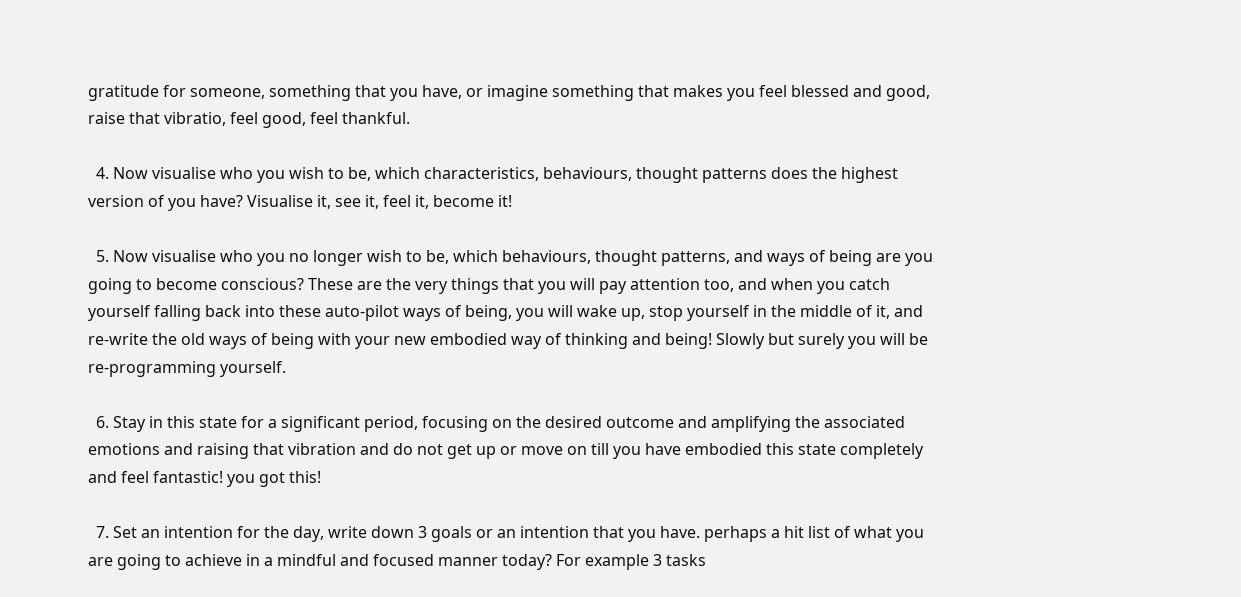gratitude for someone, something that you have, or imagine something that makes you feel blessed and good, raise that vibratio, feel good, feel thankful.

  4. Now visualise who you wish to be, which characteristics, behaviours, thought patterns does the highest version of you have? Visualise it, see it, feel it, become it!

  5. Now visualise who you no longer wish to be, which behaviours, thought patterns, and ways of being are you going to become conscious? These are the very things that you will pay attention too, and when you catch yourself falling back into these auto-pilot ways of being, you will wake up, stop yourself in the middle of it, and re-write the old ways of being with your new embodied way of thinking and being! Slowly but surely you will be re-programming yourself.

  6. Stay in this state for a significant period, focusing on the desired outcome and amplifying the associated emotions and raising that vibration and do not get up or move on till you have embodied this state completely and feel fantastic! you got this!

  7. Set an intention for the day, write down 3 goals or an intention that you have. perhaps a hit list of what you are going to achieve in a mindful and focused manner today? For example 3 tasks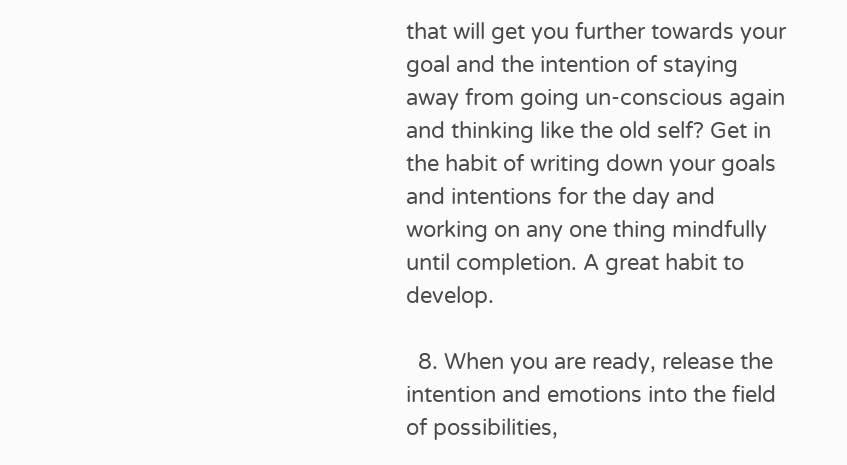that will get you further towards your goal and the intention of staying away from going un-conscious again and thinking like the old self? Get in the habit of writing down your goals and intentions for the day and working on any one thing mindfully until completion. A great habit to develop.

  8. When you are ready, release the intention and emotions into the field of possibilities,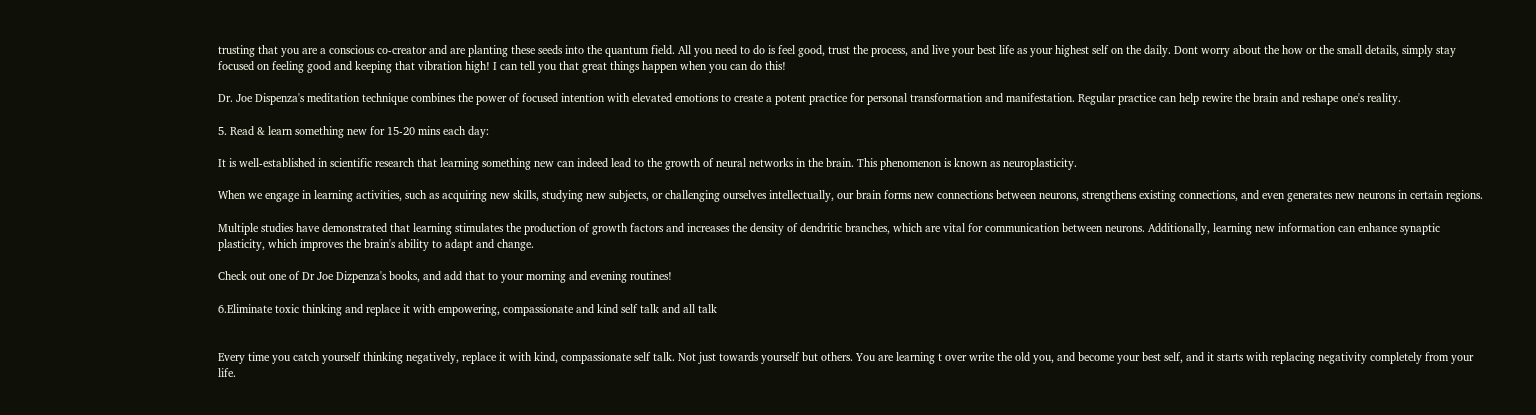trusting that you are a conscious co-creator and are planting these seeds into the quantum field. All you need to do is feel good, trust the process, and live your best life as your highest self on the daily. Dont worry about the how or the small details, simply stay focused on feeling good and keeping that vibration high! I can tell you that great things happen when you can do this!

Dr. Joe Dispenza's meditation technique combines the power of focused intention with elevated emotions to create a potent practice for personal transformation and manifestation. Regular practice can help rewire the brain and reshape one's reality.

5. Read & learn something new for 15-20 mins each day:

It is well-established in scientific research that learning something new can indeed lead to the growth of neural networks in the brain. This phenomenon is known as neuroplasticity.

When we engage in learning activities, such as acquiring new skills, studying new subjects, or challenging ourselves intellectually, our brain forms new connections between neurons, strengthens existing connections, and even generates new neurons in certain regions.

Multiple studies have demonstrated that learning stimulates the production of growth factors and increases the density of dendritic branches, which are vital for communication between neurons. Additionally, learning new information can enhance synaptic plasticity, which improves the brain's ability to adapt and change.

Check out one of Dr Joe Dizpenza's books, and add that to your morning and evening routines!

6.Eliminate toxic thinking and replace it with empowering, compassionate and kind self talk and all talk


Every time you catch yourself thinking negatively, replace it with kind, compassionate self talk. Not just towards yourself but others. You are learning t over write the old you, and become your best self, and it starts with replacing negativity completely from your life.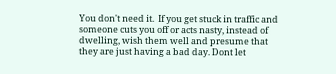You don't need it.  If you get stuck in traffic and someone cuts you off or acts nasty, instead of dwelling, wish them well and presume that they are just having a bad day. Dont let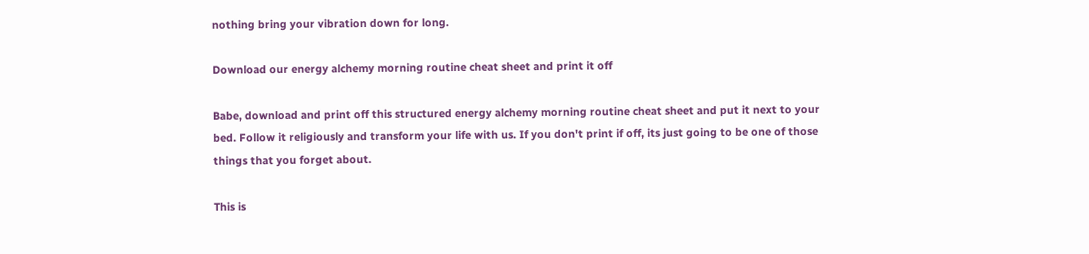nothing bring your vibration down for long.

Download our energy alchemy morning routine cheat sheet and print it off

Babe, download and print off this structured energy alchemy morning routine cheat sheet and put it next to your bed. Follow it religiously and transform your life with us. If you don't print if off, its just going to be one of those things that you forget about.

This is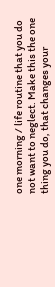one morning / life routine that you do not want to neglect. Make this the one thing you do, that changes your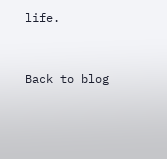life.


Back to blog